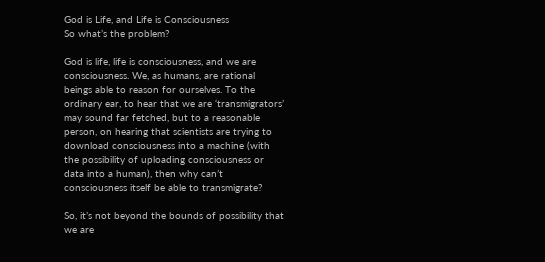God is Life, and Life is Consciousness
So what’s the problem?

God is life, life is consciousness, and we are consciousness. We, as humans, are rational beings able to reason for ourselves. To the ordinary ear, to hear that we are ‘transmigrators’ may sound far fetched, but to a reasonable person, on hearing that scientists are trying to download consciousness into a machine (with the possibility of uploading consciousness or data into a human), then why can’t consciousness itself be able to transmigrate?

So, it’s not beyond the bounds of possibility that we are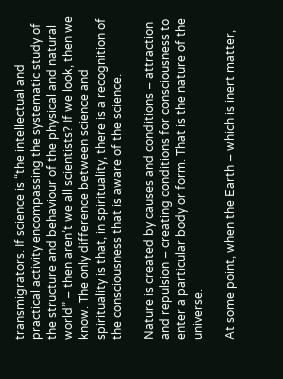transmigrators. If science is “the intellectual and practical activity encompassing the systematic study of the structure and behaviour of the physical and natural world” – then aren’t we all scientists? If we look, then we know. The only difference between science and spirituality is that, in spirituality, there is a recognition of the consciousness that is aware of the science.

Nature is created by causes and conditions – attraction and repulsion – creating conditions for consciousness to enter a particular body or form. That is the nature of the universe.

At some point, when the Earth – which is inert matter,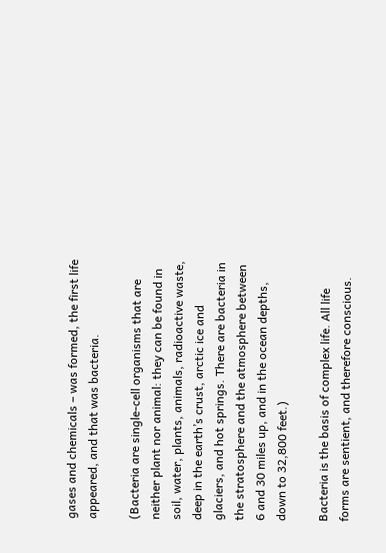gases and chemicals – was formed, the first life appeared, and that was bacteria.

(Bacteria are single-cell organisms that are neither plant nor animal: they can be found in soil, water, plants, animals, radioactive waste, deep in the earth’s crust, arctic ice and glaciers, and hot springs. There are bacteria in the stratosphere and the atmosphere between 6 and 30 miles up, and in the ocean depths, down to 32,800 feet.)

Bacteria is the basis of complex life. All life forms are sentient, and therefore conscious.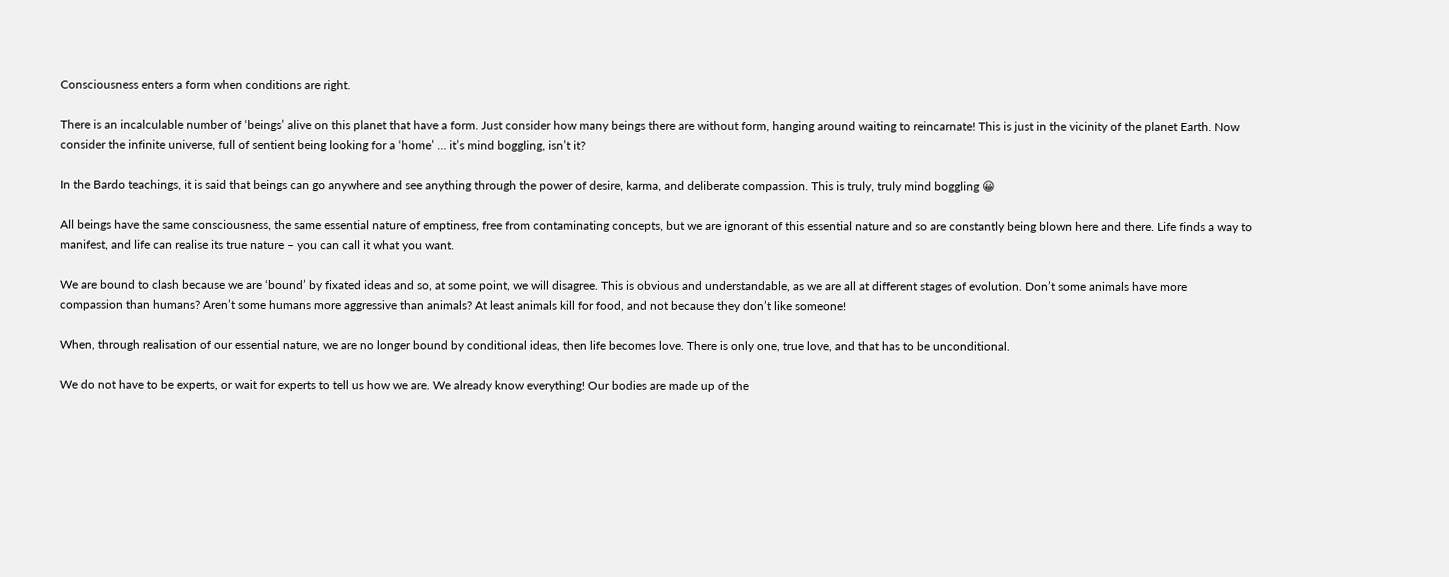Consciousness enters a form when conditions are right.

There is an incalculable number of ‘beings’ alive on this planet that have a form. Just consider how many beings there are without form, hanging around waiting to reincarnate! This is just in the vicinity of the planet Earth. Now consider the infinite universe, full of sentient being looking for a ‘home’ … it’s mind boggling, isn’t it?

In the Bardo teachings, it is said that beings can go anywhere and see anything through the power of desire, karma, and deliberate compassion. This is truly, truly mind boggling 😀

All beings have the same consciousness, the same essential nature of emptiness, free from contaminating concepts, but we are ignorant of this essential nature and so are constantly being blown here and there. Life finds a way to manifest, and life can realise its true nature – you can call it what you want.

We are bound to clash because we are ‘bound’ by fixated ideas and so, at some point, we will disagree. This is obvious and understandable, as we are all at different stages of evolution. Don’t some animals have more compassion than humans? Aren’t some humans more aggressive than animals? At least animals kill for food, and not because they don’t like someone!

When, through realisation of our essential nature, we are no longer bound by conditional ideas, then life becomes love. There is only one, true love, and that has to be unconditional.

We do not have to be experts, or wait for experts to tell us how we are. We already know everything! Our bodies are made up of the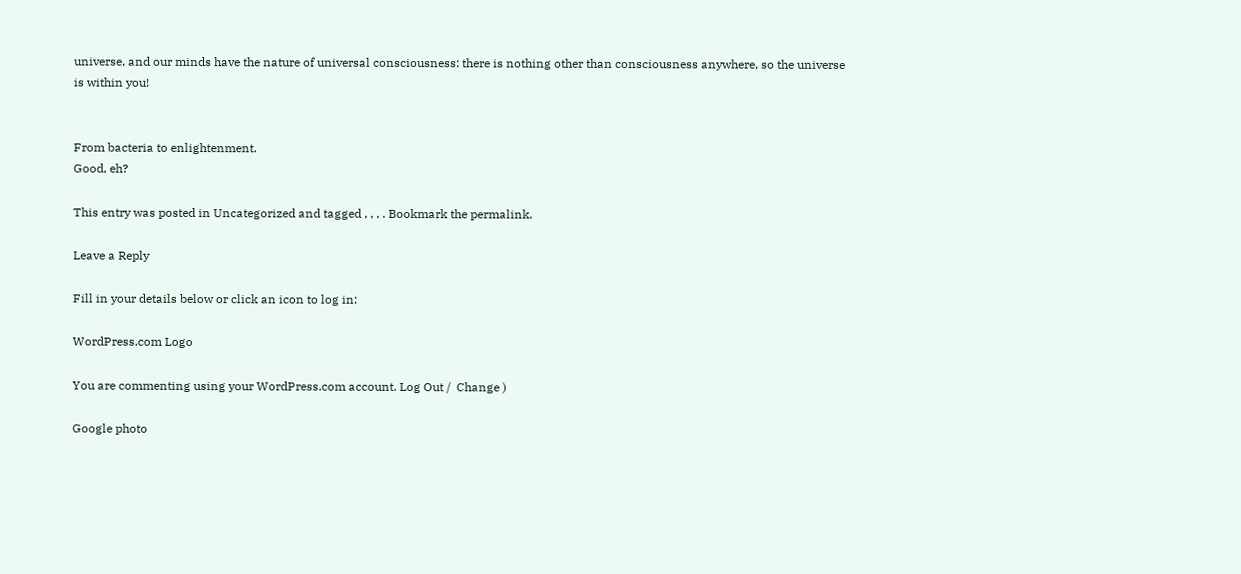universe, and our minds have the nature of universal consciousness: there is nothing other than consciousness anywhere, so the universe is within you!


From bacteria to enlightenment.
Good, eh?

This entry was posted in Uncategorized and tagged , , , . Bookmark the permalink.

Leave a Reply

Fill in your details below or click an icon to log in:

WordPress.com Logo

You are commenting using your WordPress.com account. Log Out /  Change )

Google photo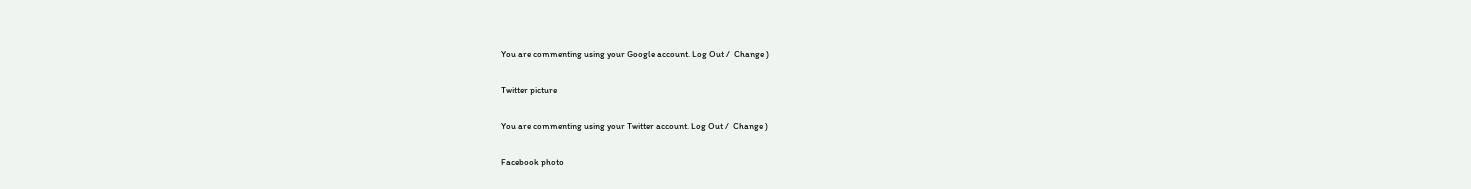You are commenting using your Google account. Log Out /  Change )

Twitter picture

You are commenting using your Twitter account. Log Out /  Change )

Facebook photo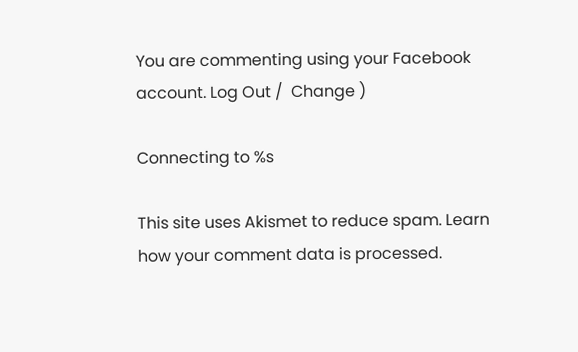You are commenting using your Facebook account. Log Out /  Change )

Connecting to %s

This site uses Akismet to reduce spam. Learn how your comment data is processed.